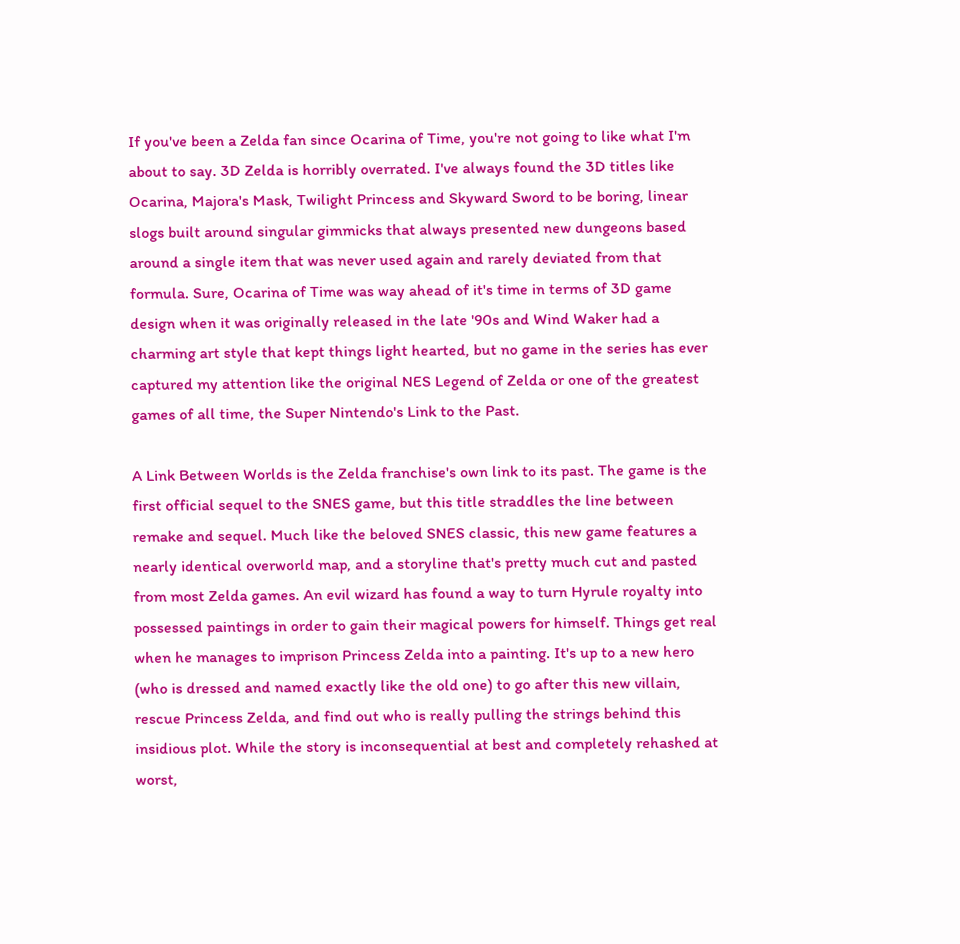If you've been a Zelda fan since Ocarina of Time, you're not going to like what I'm about to say. 3D Zelda is horribly overrated. I've always found the 3D titles like Ocarina, Majora's Mask, Twilight Princess and Skyward Sword to be boring, linear slogs built around singular gimmicks that always presented new dungeons based around a single item that was never used again and rarely deviated from that formula. Sure, Ocarina of Time was way ahead of it's time in terms of 3D game design when it was originally released in the late '90s and Wind Waker had a charming art style that kept things light hearted, but no game in the series has ever captured my attention like the original NES Legend of Zelda or one of the greatest games of all time, the Super Nintendo's Link to the Past.

A Link Between Worlds is the Zelda franchise's own link to its past. The game is the first official sequel to the SNES game, but this title straddles the line between remake and sequel. Much like the beloved SNES classic, this new game features a nearly identical overworld map, and a storyline that's pretty much cut and pasted from most Zelda games. An evil wizard has found a way to turn Hyrule royalty into possessed paintings in order to gain their magical powers for himself. Things get real when he manages to imprison Princess Zelda into a painting. It's up to a new hero (who is dressed and named exactly like the old one) to go after this new villain, rescue Princess Zelda, and find out who is really pulling the strings behind this insidious plot. While the story is inconsequential at best and completely rehashed at worst,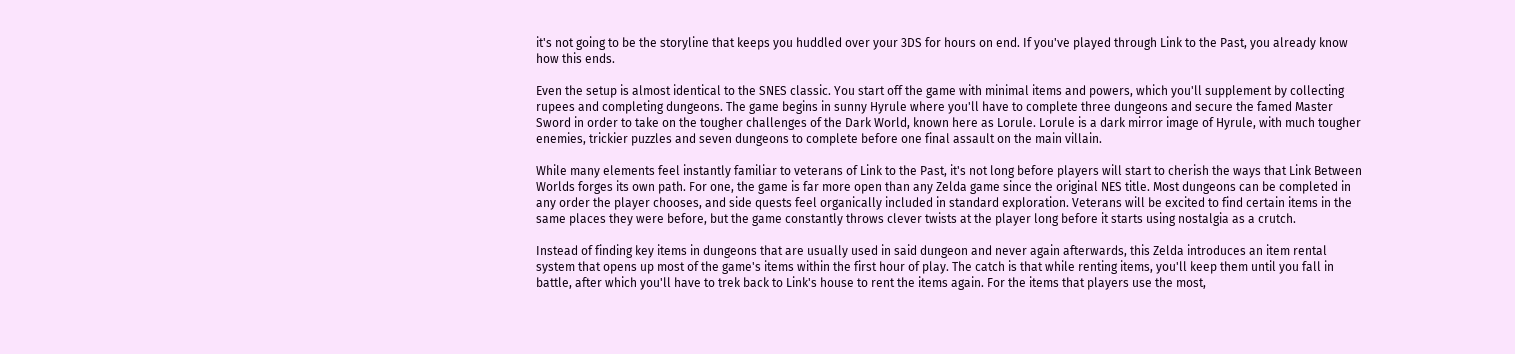it's not going to be the storyline that keeps you huddled over your 3DS for hours on end. If you've played through Link to the Past, you already know how this ends.

Even the setup is almost identical to the SNES classic. You start off the game with minimal items and powers, which you'll supplement by collecting rupees and completing dungeons. The game begins in sunny Hyrule where you'll have to complete three dungeons and secure the famed Master Sword in order to take on the tougher challenges of the Dark World, known here as Lorule. Lorule is a dark mirror image of Hyrule, with much tougher enemies, trickier puzzles and seven dungeons to complete before one final assault on the main villain.

While many elements feel instantly familiar to veterans of Link to the Past, it's not long before players will start to cherish the ways that Link Between Worlds forges its own path. For one, the game is far more open than any Zelda game since the original NES title. Most dungeons can be completed in any order the player chooses, and side quests feel organically included in standard exploration. Veterans will be excited to find certain items in the same places they were before, but the game constantly throws clever twists at the player long before it starts using nostalgia as a crutch.

Instead of finding key items in dungeons that are usually used in said dungeon and never again afterwards, this Zelda introduces an item rental system that opens up most of the game's items within the first hour of play. The catch is that while renting items, you'll keep them until you fall in battle, after which you'll have to trek back to Link's house to rent the items again. For the items that players use the most,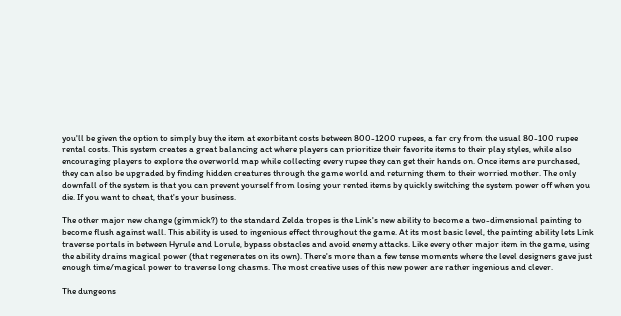you'll be given the option to simply buy the item at exorbitant costs between 800-1200 rupees, a far cry from the usual 80-100 rupee rental costs. This system creates a great balancing act where players can prioritize their favorite items to their play styles, while also encouraging players to explore the overworld map while collecting every rupee they can get their hands on. Once items are purchased, they can also be upgraded by finding hidden creatures through the game world and returning them to their worried mother. The only downfall of the system is that you can prevent yourself from losing your rented items by quickly switching the system power off when you die. If you want to cheat, that's your business.

The other major new change (gimmick?) to the standard Zelda tropes is the Link's new ability to become a two-dimensional painting to become flush against wall. This ability is used to ingenious effect throughout the game. At its most basic level, the painting ability lets Link traverse portals in between Hyrule and Lorule, bypass obstacles and avoid enemy attacks. Like every other major item in the game, using the ability drains magical power (that regenerates on its own). There's more than a few tense moments where the level designers gave just enough time/magical power to traverse long chasms. The most creative uses of this new power are rather ingenious and clever.

The dungeons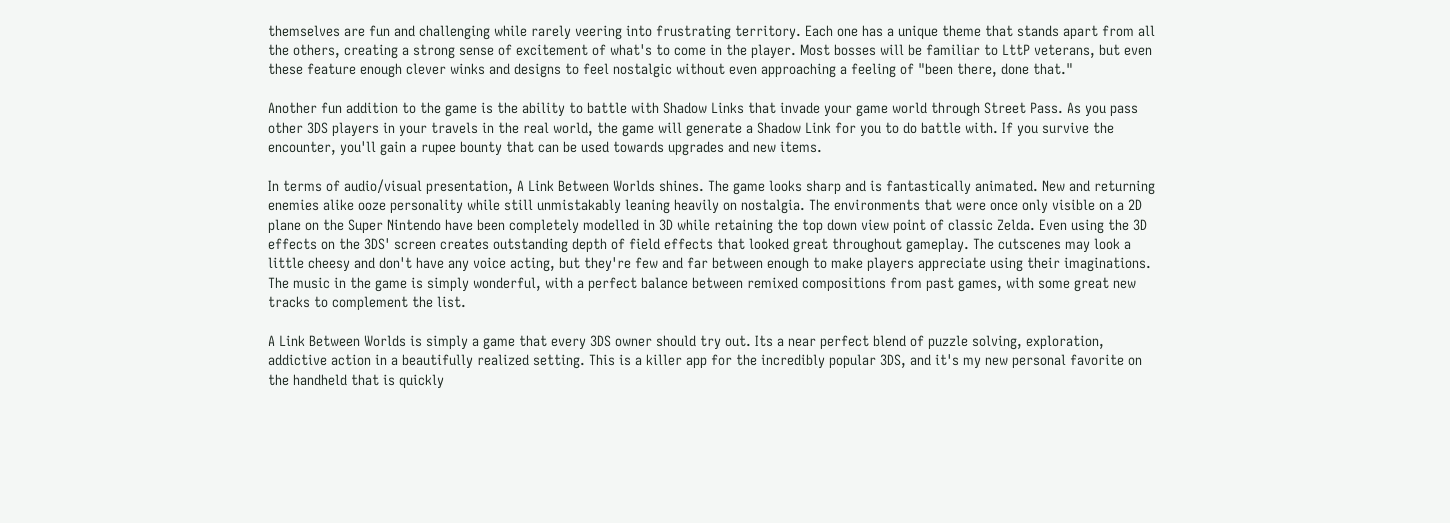themselves are fun and challenging while rarely veering into frustrating territory. Each one has a unique theme that stands apart from all the others, creating a strong sense of excitement of what's to come in the player. Most bosses will be familiar to LttP veterans, but even these feature enough clever winks and designs to feel nostalgic without even approaching a feeling of "been there, done that."

Another fun addition to the game is the ability to battle with Shadow Links that invade your game world through Street Pass. As you pass other 3DS players in your travels in the real world, the game will generate a Shadow Link for you to do battle with. If you survive the encounter, you'll gain a rupee bounty that can be used towards upgrades and new items.

In terms of audio/visual presentation, A Link Between Worlds shines. The game looks sharp and is fantastically animated. New and returning enemies alike ooze personality while still unmistakably leaning heavily on nostalgia. The environments that were once only visible on a 2D plane on the Super Nintendo have been completely modelled in 3D while retaining the top down view point of classic Zelda. Even using the 3D effects on the 3DS' screen creates outstanding depth of field effects that looked great throughout gameplay. The cutscenes may look a little cheesy and don't have any voice acting, but they're few and far between enough to make players appreciate using their imaginations. The music in the game is simply wonderful, with a perfect balance between remixed compositions from past games, with some great new tracks to complement the list.

A Link Between Worlds is simply a game that every 3DS owner should try out. Its a near perfect blend of puzzle solving, exploration, addictive action in a beautifully realized setting. This is a killer app for the incredibly popular 3DS, and it's my new personal favorite on the handheld that is quickly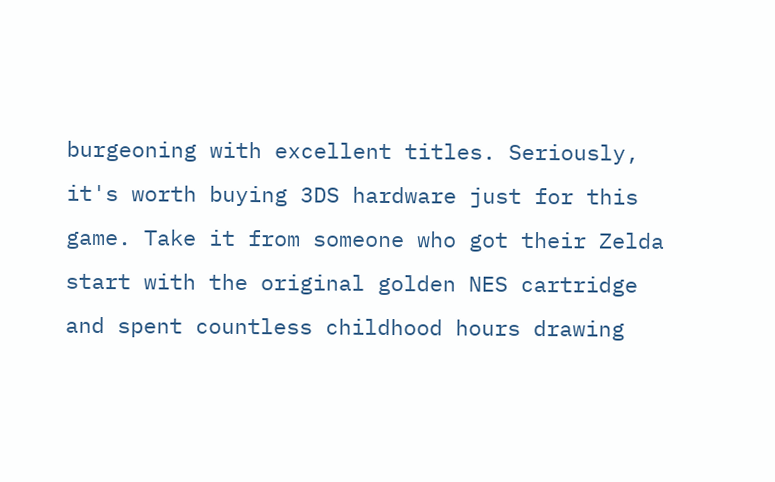burgeoning with excellent titles. Seriously, it's worth buying 3DS hardware just for this game. Take it from someone who got their Zelda start with the original golden NES cartridge and spent countless childhood hours drawing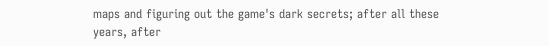maps and figuring out the game's dark secrets; after all these years, after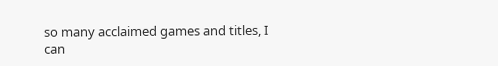so many acclaimed games and titles, I can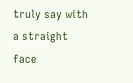truly say with a straight face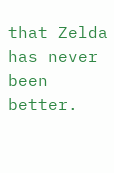that Zelda has never been better.